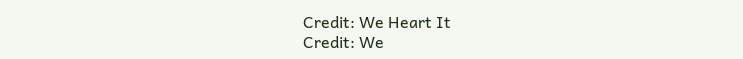Credit: We Heart It
Credit: We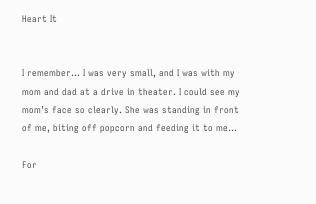Heart It


I remember… I was very small, and I was with my mom and dad at a drive in theater. I could see my mom’s face so clearly. She was standing in front of me, biting off popcorn and feeding it to me…

For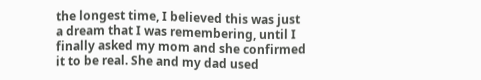the longest time, I believed this was just a dream that I was remembering, until I finally asked my mom and she confirmed it to be real. She and my dad used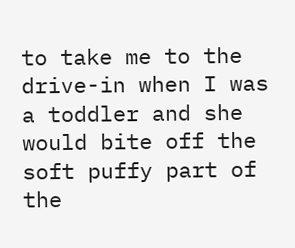to take me to the drive-in when I was a toddler and she would bite off the soft puffy part of the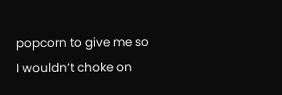popcorn to give me so I wouldn’t choke on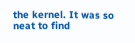the kernel. It was so neat to find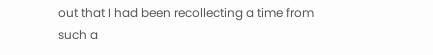out that I had been recollecting a time from such a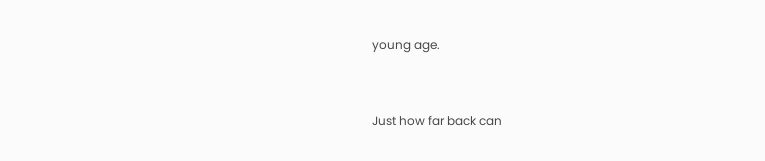young age.


Just how far back can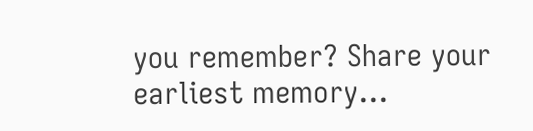you remember? Share your earliest memory…